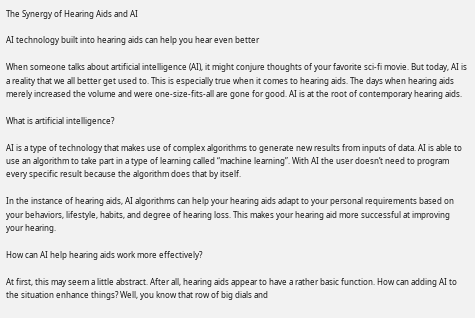The Synergy of Hearing Aids and AI

AI technology built into hearing aids can help you hear even better

When someone talks about artificial intelligence (AI), it might conjure thoughts of your favorite sci-fi movie. But today, AI is a reality that we all better get used to. This is especially true when it comes to hearing aids. The days when hearing aids merely increased the volume and were one-size-fits-all are gone for good. AI is at the root of contemporary hearing aids.

What is artificial intelligence?

AI is a type of technology that makes use of complex algorithms to generate new results from inputs of data. AI is able to use an algorithm to take part in a type of learning called “machine learning”. With AI the user doesn’t need to program every specific result because the algorithm does that by itself.

In the instance of hearing aids, AI algorithms can help your hearing aids adapt to your personal requirements based on your behaviors, lifestyle, habits, and degree of hearing loss. This makes your hearing aid more successful at improving your hearing.

How can AI help hearing aids work more effectively?

At first, this may seem a little abstract. After all, hearing aids appear to have a rather basic function. How can adding AI to the situation enhance things? Well, you know that row of big dials and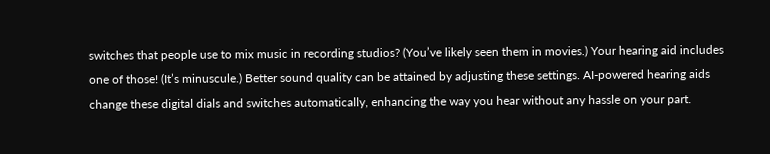switches that people use to mix music in recording studios? (You’ve likely seen them in movies.) Your hearing aid includes one of those! (It’s minuscule.) Better sound quality can be attained by adjusting these settings. AI-powered hearing aids change these digital dials and switches automatically, enhancing the way you hear without any hassle on your part.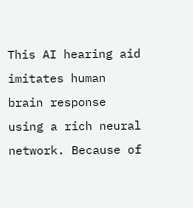This AI hearing aid imitates human brain response using a rich neural network. Because of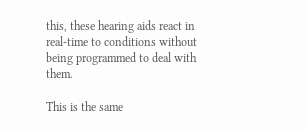this, these hearing aids react in real-time to conditions without being programmed to deal with them.

This is the same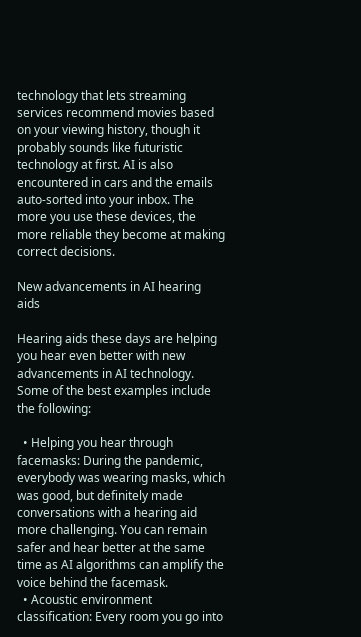technology that lets streaming services recommend movies based on your viewing history, though it probably sounds like futuristic technology at first. AI is also encountered in cars and the emails auto-sorted into your inbox. The more you use these devices, the more reliable they become at making correct decisions.

New advancements in AI hearing aids

Hearing aids these days are helping you hear even better with new advancements in AI technology. Some of the best examples include the following:

  • Helping you hear through facemasks: During the pandemic, everybody was wearing masks, which was good, but definitely made conversations with a hearing aid more challenging. You can remain safer and hear better at the same time as AI algorithms can amplify the voice behind the facemask.
  • Acoustic environment classification: Every room you go into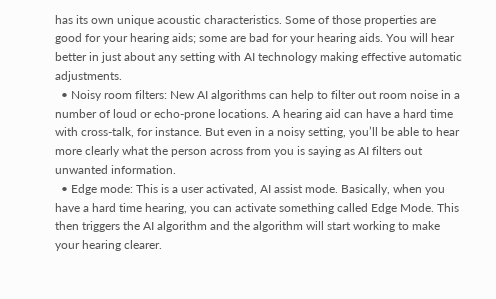has its own unique acoustic characteristics. Some of those properties are good for your hearing aids; some are bad for your hearing aids. You will hear better in just about any setting with AI technology making effective automatic adjustments.
  • Noisy room filters: New AI algorithms can help to filter out room noise in a number of loud or echo-prone locations. A hearing aid can have a hard time with cross-talk, for instance. But even in a noisy setting, you’ll be able to hear more clearly what the person across from you is saying as AI filters out unwanted information.
  • Edge mode: This is a user activated, AI assist mode. Basically, when you have a hard time hearing, you can activate something called Edge Mode. This then triggers the AI algorithm and the algorithm will start working to make your hearing clearer.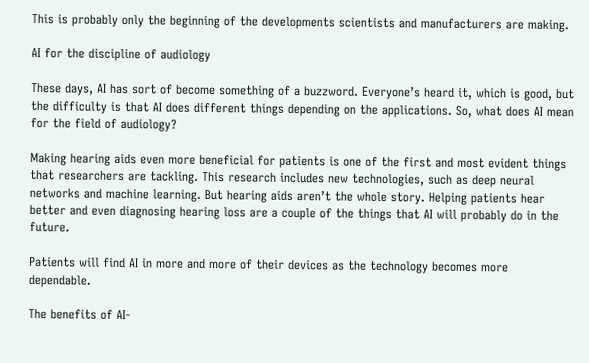This is probably only the beginning of the developments scientists and manufacturers are making.

AI for the discipline of audiology

These days, AI has sort of become something of a buzzword. Everyone’s heard it, which is good, but the difficulty is that AI does different things depending on the applications. So, what does AI mean for the field of audiology?

Making hearing aids even more beneficial for patients is one of the first and most evident things that researchers are tackling. This research includes new technologies, such as deep neural networks and machine learning. But hearing aids aren’t the whole story. Helping patients hear better and even diagnosing hearing loss are a couple of the things that AI will probably do in the future.

Patients will find AI in more and more of their devices as the technology becomes more dependable.

The benefits of AI-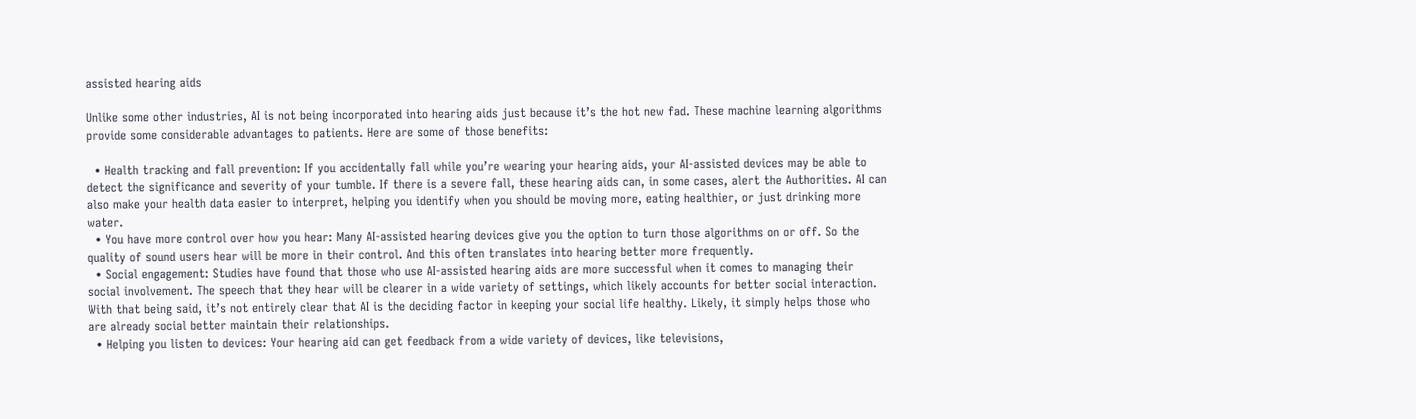assisted hearing aids

Unlike some other industries, AI is not being incorporated into hearing aids just because it’s the hot new fad. These machine learning algorithms provide some considerable advantages to patients. Here are some of those benefits:

  • Health tracking and fall prevention: If you accidentally fall while you’re wearing your hearing aids, your AI-assisted devices may be able to detect the significance and severity of your tumble. If there is a severe fall, these hearing aids can, in some cases, alert the Authorities. AI can also make your health data easier to interpret, helping you identify when you should be moving more, eating healthier, or just drinking more water.
  • You have more control over how you hear: Many AI-assisted hearing devices give you the option to turn those algorithms on or off. So the quality of sound users hear will be more in their control. And this often translates into hearing better more frequently.
  • Social engagement: Studies have found that those who use AI-assisted hearing aids are more successful when it comes to managing their social involvement. The speech that they hear will be clearer in a wide variety of settings, which likely accounts for better social interaction. With that being said, it’s not entirely clear that AI is the deciding factor in keeping your social life healthy. Likely, it simply helps those who are already social better maintain their relationships.
  • Helping you listen to devices: Your hearing aid can get feedback from a wide variety of devices, like televisions,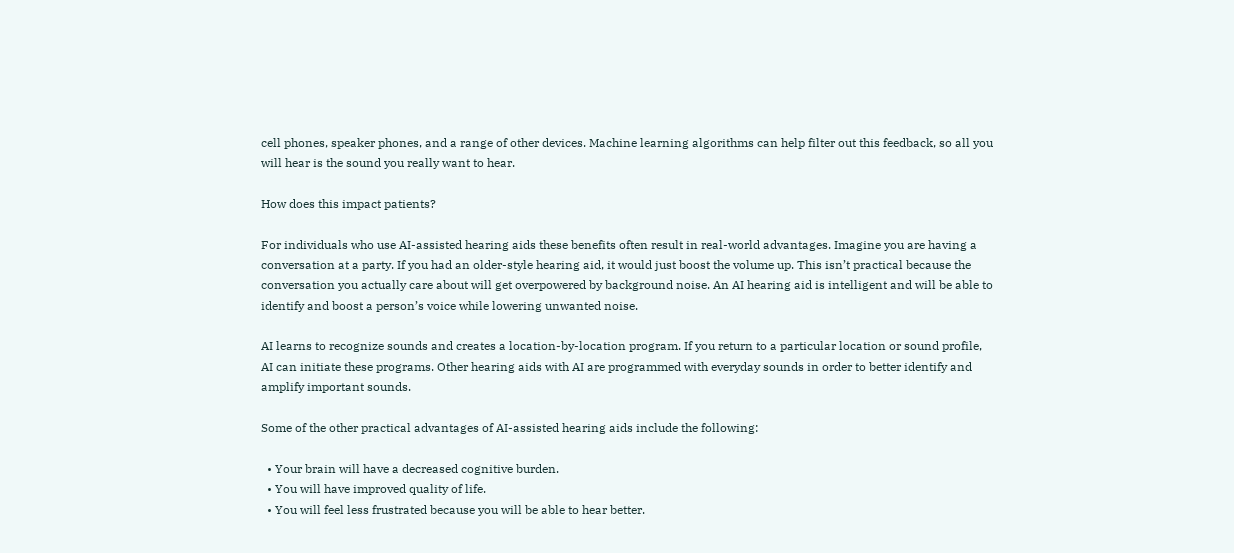cell phones, speaker phones, and a range of other devices. Machine learning algorithms can help filter out this feedback, so all you will hear is the sound you really want to hear.

How does this impact patients?

For individuals who use AI-assisted hearing aids these benefits often result in real-world advantages. Imagine you are having a conversation at a party. If you had an older-style hearing aid, it would just boost the volume up. This isn’t practical because the conversation you actually care about will get overpowered by background noise. An AI hearing aid is intelligent and will be able to identify and boost a person’s voice while lowering unwanted noise.

AI learns to recognize sounds and creates a location-by-location program. If you return to a particular location or sound profile, AI can initiate these programs. Other hearing aids with AI are programmed with everyday sounds in order to better identify and amplify important sounds.

Some of the other practical advantages of AI-assisted hearing aids include the following:

  • Your brain will have a decreased cognitive burden.
  • You will have improved quality of life.
  • You will feel less frustrated because you will be able to hear better.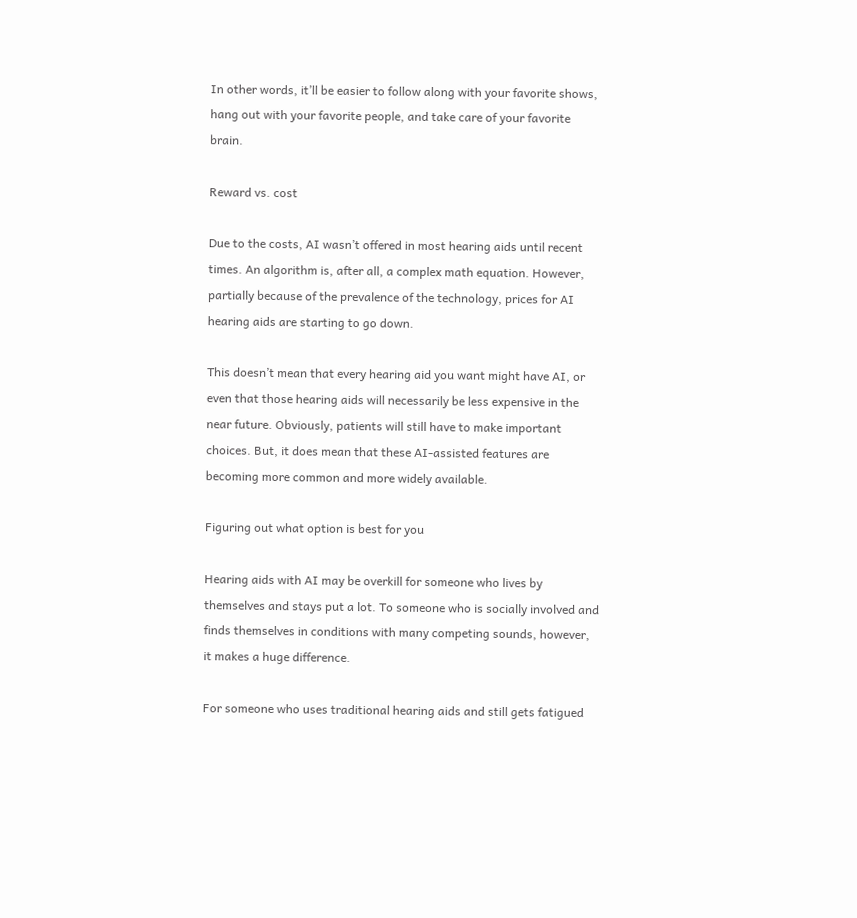In other words, it’ll be easier to follow along with your favorite shows, hang out with your favorite people, and take care of your favorite brain.

Reward vs. cost

Due to the costs, AI wasn’t offered in most hearing aids until recent times. An algorithm is, after all, a complex math equation. However, partially because of the prevalence of the technology, prices for AI hearing aids are starting to go down.

This doesn’t mean that every hearing aid you want might have AI, or even that those hearing aids will necessarily be less expensive in the near future. Obviously, patients will still have to make important choices. But, it does mean that these AI-assisted features are becoming more common and more widely available.

Figuring out what option is best for you

Hearing aids with AI may be overkill for someone who lives by themselves and stays put a lot. To someone who is socially involved and finds themselves in conditions with many competing sounds, however, it makes a huge difference.

For someone who uses traditional hearing aids and still gets fatigued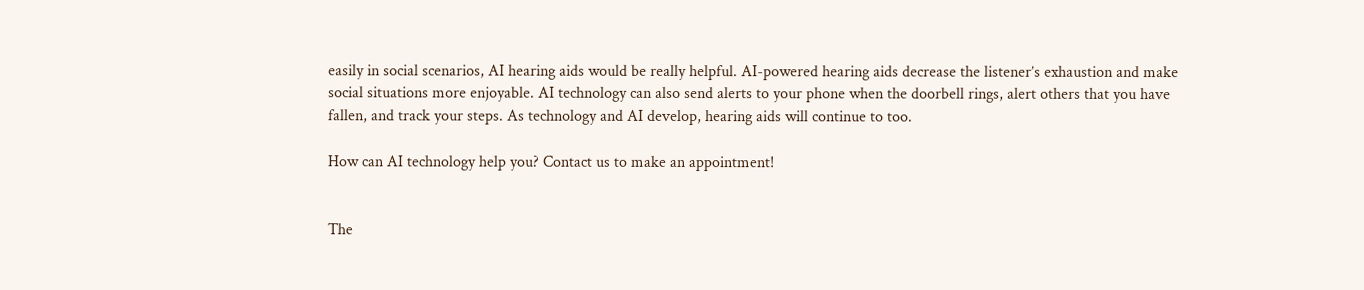easily in social scenarios, AI hearing aids would be really helpful. AI-powered hearing aids decrease the listener’s exhaustion and make social situations more enjoyable. AI technology can also send alerts to your phone when the doorbell rings, alert others that you have fallen, and track your steps. As technology and AI develop, hearing aids will continue to too.

How can AI technology help you? Contact us to make an appointment!


The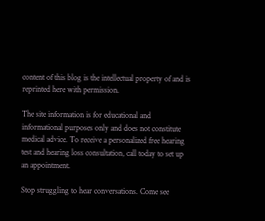content of this blog is the intellectual property of and is reprinted here with permission.

The site information is for educational and informational purposes only and does not constitute medical advice. To receive a personalized free hearing test and hearing loss consultation, call today to set up an appointment.

Stop struggling to hear conversations. Come see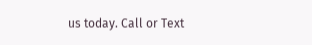us today. Call or Text